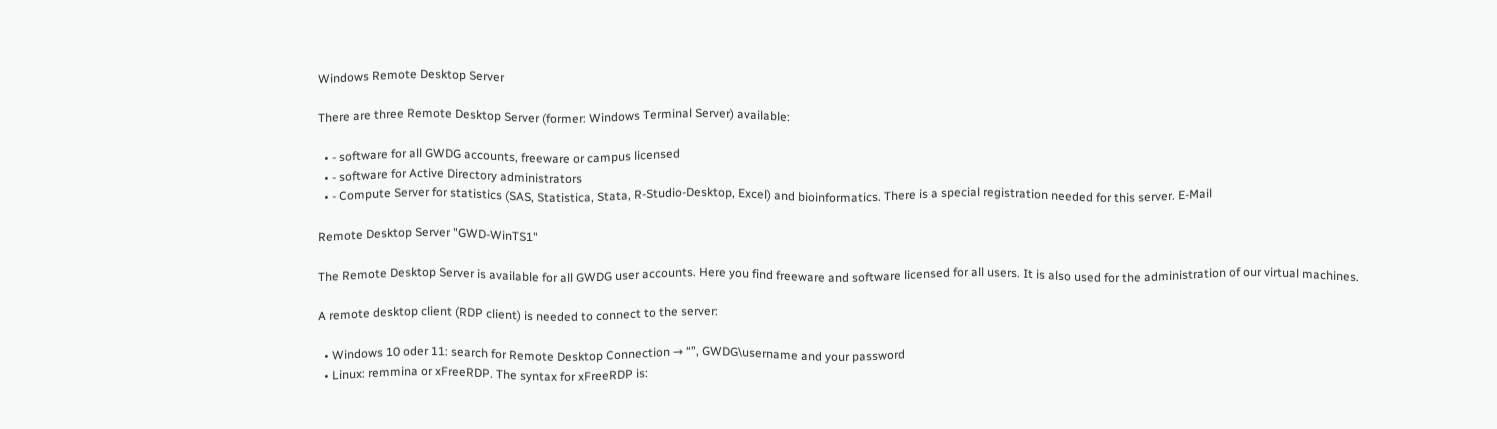Windows Remote Desktop Server

There are three Remote Desktop Server (former: Windows Terminal Server) available:

  • - software for all GWDG accounts, freeware or campus licensed
  • - software for Active Directory administrators
  • - Compute Server for statistics (SAS, Statistica, Stata, R-Studio-Desktop, Excel) and bioinformatics. There is a special registration needed for this server. E-Mail

Remote Desktop Server "GWD-WinTS1"

The Remote Desktop Server is available for all GWDG user accounts. Here you find freeware and software licensed for all users. It is also used for the administration of our virtual machines.

A remote desktop client (RDP client) is needed to connect to the server:

  • Windows 10 oder 11: search for Remote Desktop Connection → “”, GWDG\username and your password
  • Linux: remmina or xFreeRDP. The syntax for xFreeRDP is: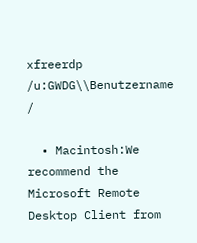xfreerdp /u:GWDG\\Benutzername /

  • Macintosh:We recommend the Microsoft Remote Desktop Client from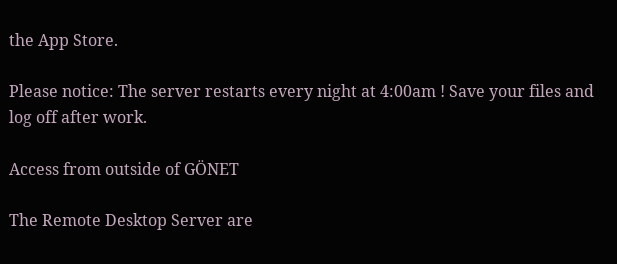the App Store.

Please notice: The server restarts every night at 4:00am ! Save your files and log off after work.

Access from outside of GÖNET

The Remote Desktop Server are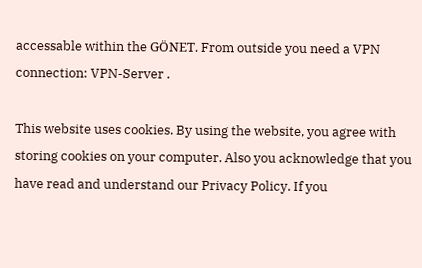accessable within the GÖNET. From outside you need a VPN connection: VPN-Server .

This website uses cookies. By using the website, you agree with storing cookies on your computer. Also you acknowledge that you have read and understand our Privacy Policy. If you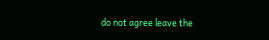do not agree leave the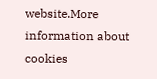website.More information about cookies